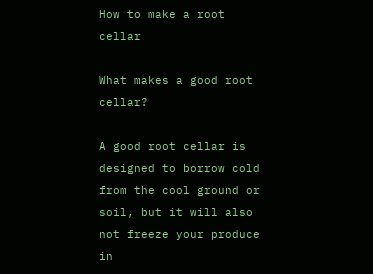How to make a root cellar

What makes a good root cellar?

A good root cellar is designed to borrow cold from the cool ground or soil, but it will also not freeze your produce in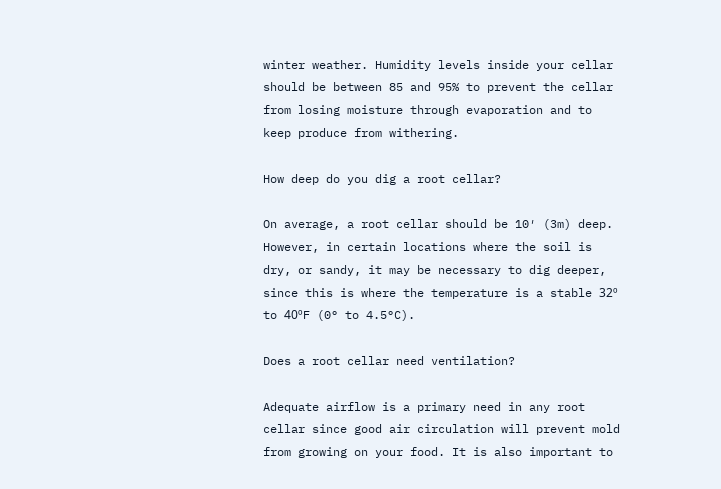winter weather. Humidity levels inside your cellar should be between 85 and 95% to prevent the cellar from losing moisture through evaporation and to keep produce from withering.

How deep do you dig a root cellar?

On average, a root cellar should be 10′ (3m) deep. However, in certain locations where the soil is dry, or sandy, it may be necessary to dig deeper, since this is where the temperature is a stable 32º to 40ºF (0° to 4.5°C).

Does a root cellar need ventilation?

Adequate airflow is a primary need in any root cellar since good air circulation will prevent mold from growing on your food. It is also important to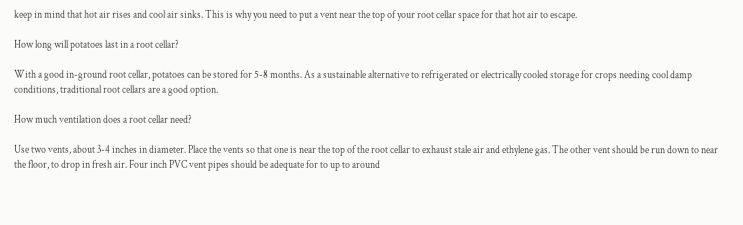keep in mind that hot air rises and cool air sinks. This is why you need to put a vent near the top of your root cellar space for that hot air to escape.

How long will potatoes last in a root cellar?

With a good in-ground root cellar, potatoes can be stored for 5-8 months. As a sustainable alternative to refrigerated or electrically cooled storage for crops needing cool damp conditions, traditional root cellars are a good option.

How much ventilation does a root cellar need?

Use two vents, about 3-4 inches in diameter. Place the vents so that one is near the top of the root cellar to exhaust stale air and ethylene gas. The other vent should be run down to near the floor, to drop in fresh air. Four inch PVC vent pipes should be adequate for to up to around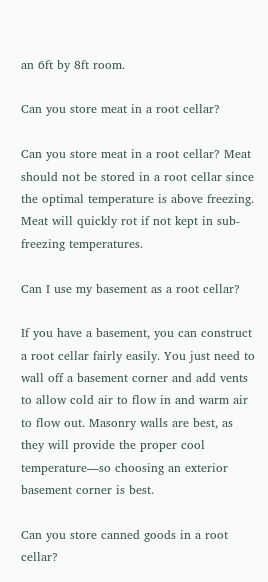an 6ft by 8ft room.

Can you store meat in a root cellar?

Can you store meat in a root cellar? Meat should not be stored in a root cellar since the optimal temperature is above freezing. Meat will quickly rot if not kept in sub-freezing temperatures.

Can I use my basement as a root cellar?

If you have a basement, you can construct a root cellar fairly easily. You just need to wall off a basement corner and add vents to allow cold air to flow in and warm air to flow out. Masonry walls are best, as they will provide the proper cool temperature—so choosing an exterior basement corner is best.

Can you store canned goods in a root cellar?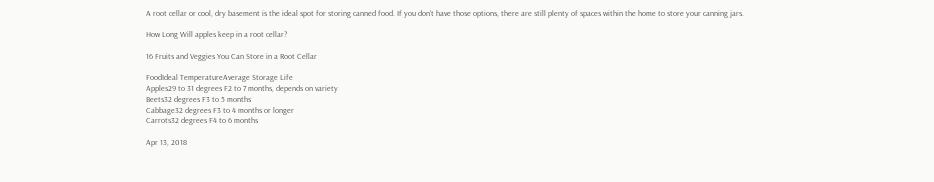A root cellar or cool, dry basement is the ideal spot for storing canned food. If you don’t have those options, there are still plenty of spaces within the home to store your canning jars.

How Long Will apples keep in a root cellar?

16 Fruits and Veggies You Can Store in a Root Cellar

FoodIdeal TemperatureAverage Storage Life
Apples29 to 31 degrees F2 to 7 months, depends on variety
Beets32 degrees F3 to 5 months
Cabbage32 degrees F3 to 4 months or longer
Carrots32 degrees F4 to 6 months

Apr 13, 2018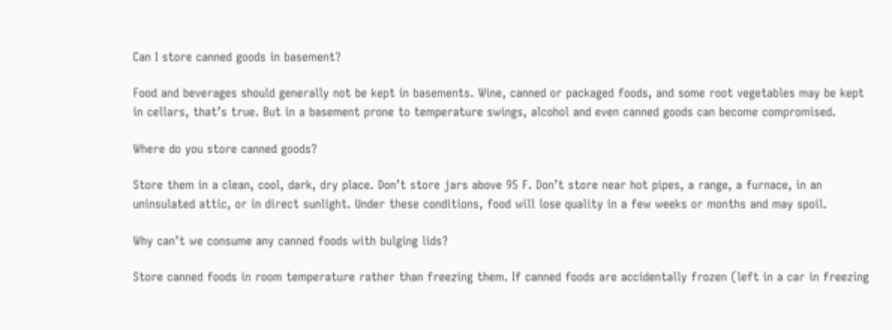Can I store canned goods in basement?

Food and beverages should generally not be kept in basements. Wine, canned or packaged foods, and some root vegetables may be kept in cellars, that’s true. But in a basement prone to temperature swings, alcohol and even canned goods can become compromised.

Where do you store canned goods?

Store them in a clean, cool, dark, dry place. Don’t store jars above 95 F. Don’t store near hot pipes, a range, a furnace, in an uninsulated attic, or in direct sunlight. Under these conditions, food will lose quality in a few weeks or months and may spoil.

Why can’t we consume any canned foods with bulging lids?

Store canned foods in room temperature rather than freezing them. If canned foods are accidentally frozen (left in a car in freezing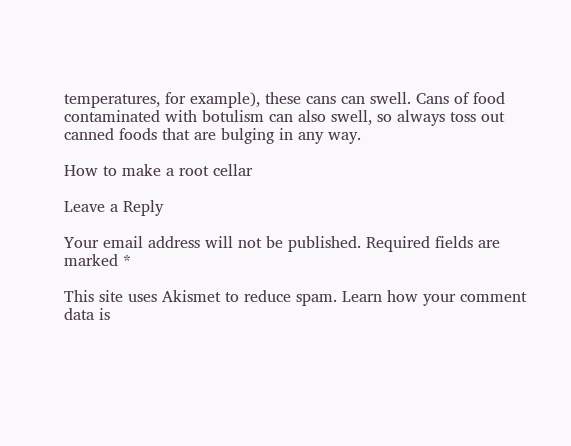temperatures, for example), these cans can swell. Cans of food contaminated with botulism can also swell, so always toss out canned foods that are bulging in any way.

How to make a root cellar

Leave a Reply

Your email address will not be published. Required fields are marked *

This site uses Akismet to reduce spam. Learn how your comment data is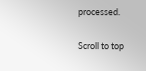processed.

Scroll to top